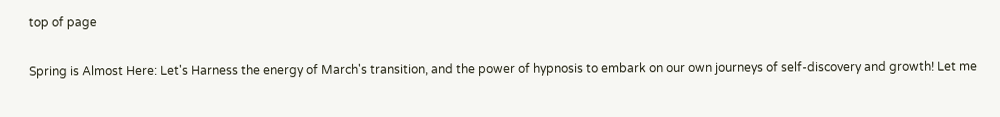top of page

Spring is Almost Here: Let's Harness the energy of March's transition, and the power of hypnosis to embark on our own journeys of self-discovery and growth! Let me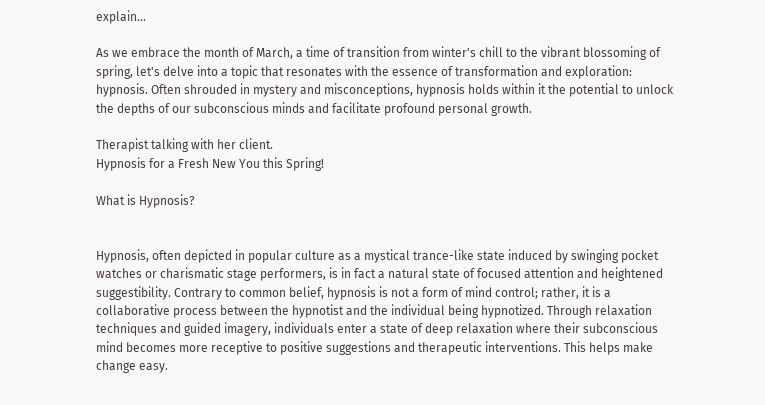explain...

As we embrace the month of March, a time of transition from winter's chill to the vibrant blossoming of spring, let's delve into a topic that resonates with the essence of transformation and exploration: hypnosis. Often shrouded in mystery and misconceptions, hypnosis holds within it the potential to unlock the depths of our subconscious minds and facilitate profound personal growth.

Therapist talking with her client.
Hypnosis for a Fresh New You this Spring!

What is Hypnosis?


Hypnosis, often depicted in popular culture as a mystical trance-like state induced by swinging pocket watches or charismatic stage performers, is in fact a natural state of focused attention and heightened suggestibility. Contrary to common belief, hypnosis is not a form of mind control; rather, it is a collaborative process between the hypnotist and the individual being hypnotized. Through relaxation techniques and guided imagery, individuals enter a state of deep relaxation where their subconscious mind becomes more receptive to positive suggestions and therapeutic interventions. This helps make change easy.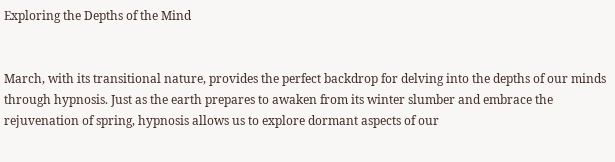Exploring the Depths of the Mind


March, with its transitional nature, provides the perfect backdrop for delving into the depths of our minds through hypnosis. Just as the earth prepares to awaken from its winter slumber and embrace the rejuvenation of spring, hypnosis allows us to explore dormant aspects of our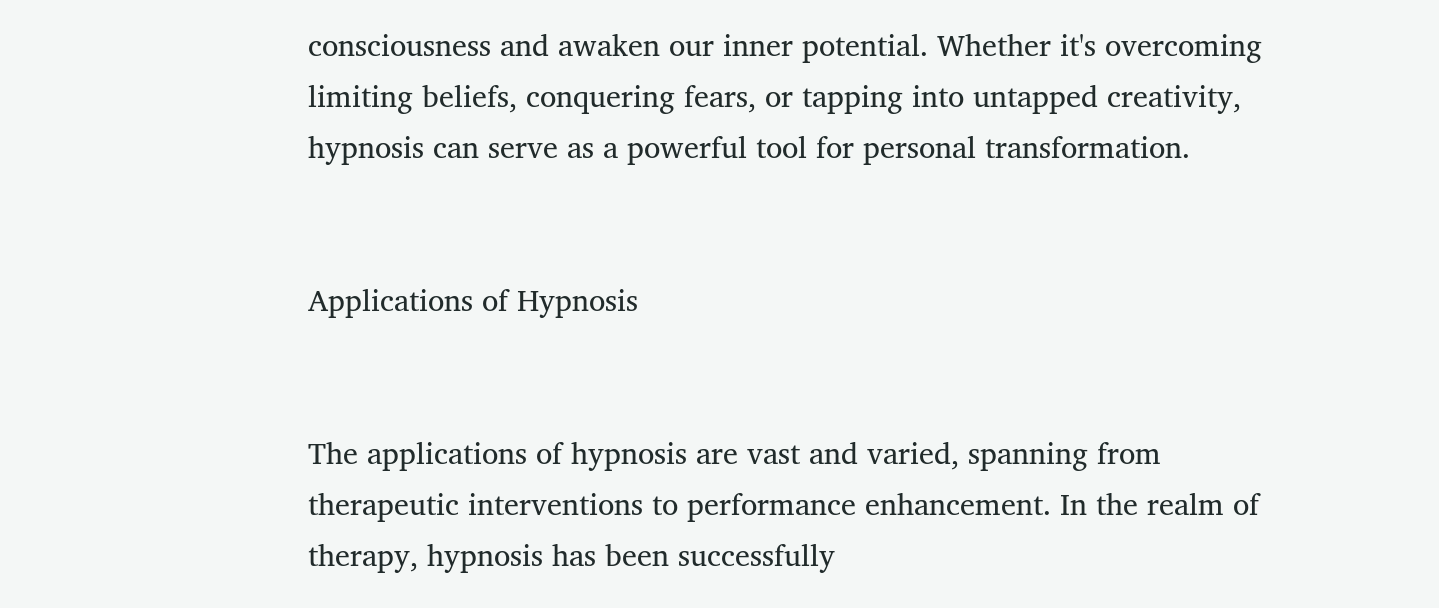consciousness and awaken our inner potential. Whether it's overcoming limiting beliefs, conquering fears, or tapping into untapped creativity, hypnosis can serve as a powerful tool for personal transformation.


Applications of Hypnosis


The applications of hypnosis are vast and varied, spanning from therapeutic interventions to performance enhancement. In the realm of therapy, hypnosis has been successfully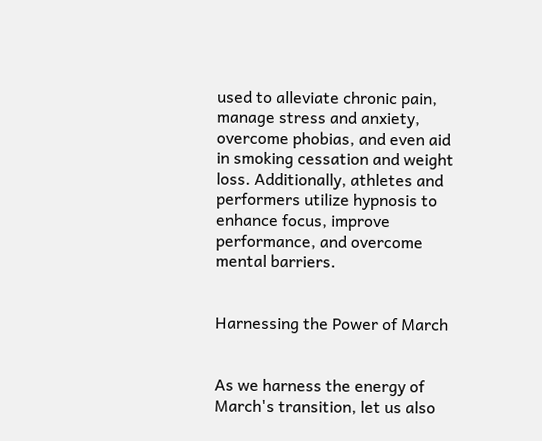used to alleviate chronic pain, manage stress and anxiety, overcome phobias, and even aid in smoking cessation and weight loss. Additionally, athletes and performers utilize hypnosis to enhance focus, improve performance, and overcome mental barriers.


Harnessing the Power of March


As we harness the energy of March's transition, let us also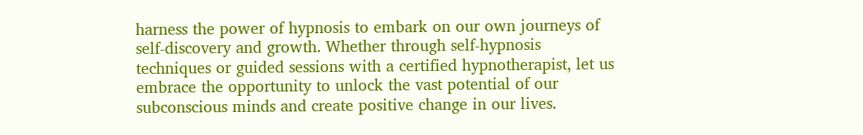harness the power of hypnosis to embark on our own journeys of self-discovery and growth. Whether through self-hypnosis techniques or guided sessions with a certified hypnotherapist, let us embrace the opportunity to unlock the vast potential of our subconscious minds and create positive change in our lives.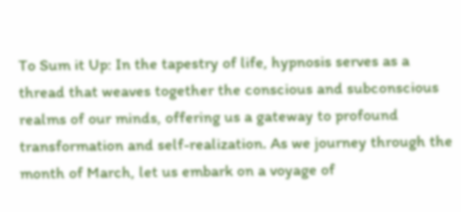To Sum it Up: In the tapestry of life, hypnosis serves as a thread that weaves together the conscious and subconscious realms of our minds, offering us a gateway to profound transformation and self-realization. As we journey through the month of March, let us embark on a voyage of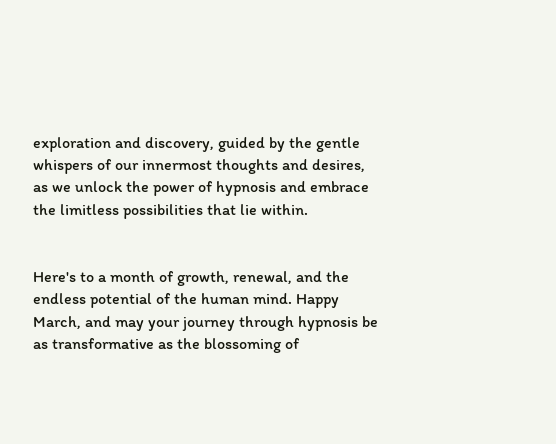exploration and discovery, guided by the gentle whispers of our innermost thoughts and desires, as we unlock the power of hypnosis and embrace the limitless possibilities that lie within.


Here's to a month of growth, renewal, and the endless potential of the human mind. Happy March, and may your journey through hypnosis be as transformative as the blossoming of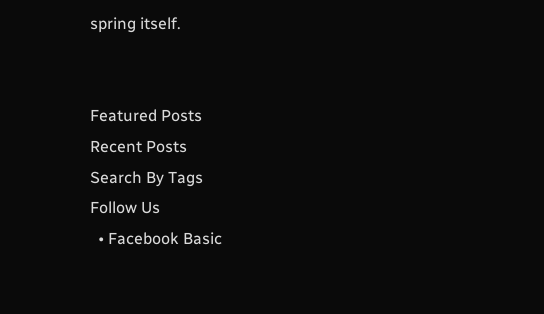spring itself.


Featured Posts
Recent Posts
Search By Tags
Follow Us
  • Facebook Basic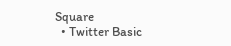Square
  • Twitter Basic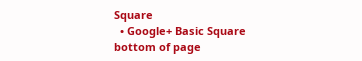Square
  • Google+ Basic Square
bottom of page